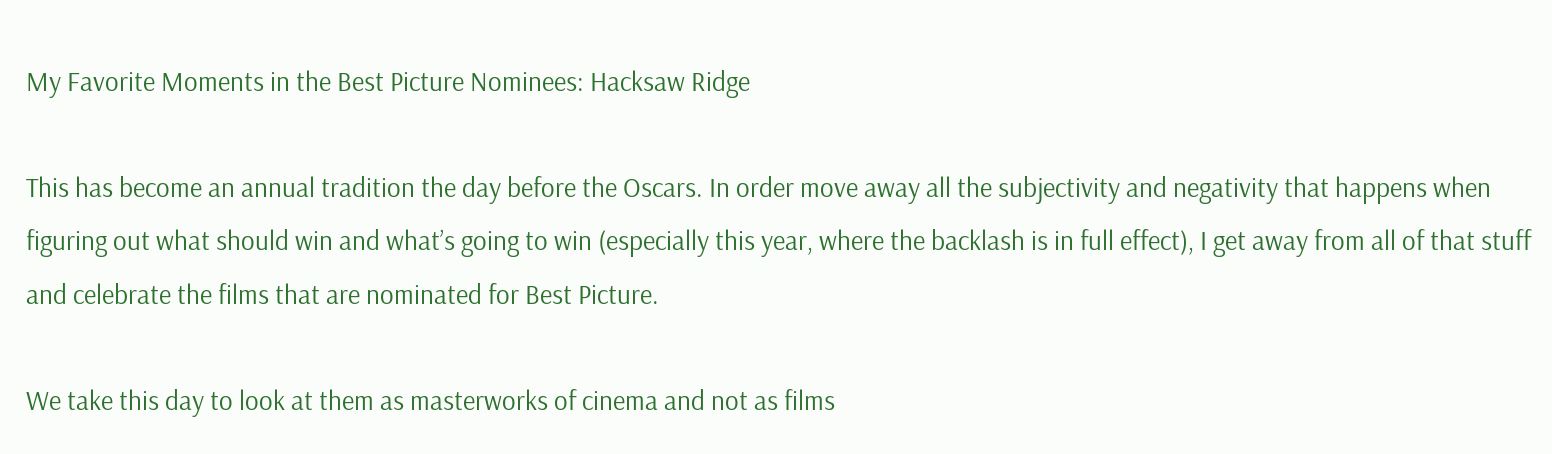My Favorite Moments in the Best Picture Nominees: Hacksaw Ridge

This has become an annual tradition the day before the Oscars. In order move away all the subjectivity and negativity that happens when figuring out what should win and what’s going to win (especially this year, where the backlash is in full effect), I get away from all of that stuff and celebrate the films that are nominated for Best Picture.

We take this day to look at them as masterworks of cinema and not as films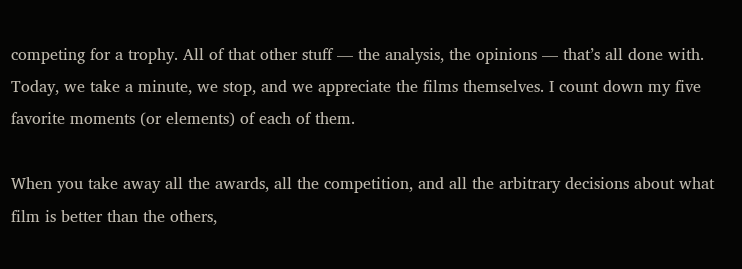competing for a trophy. All of that other stuff — the analysis, the opinions — that’s all done with. Today, we take a minute, we stop, and we appreciate the films themselves. I count down my five favorite moments (or elements) of each of them.

When you take away all the awards, all the competition, and all the arbitrary decisions about what film is better than the others,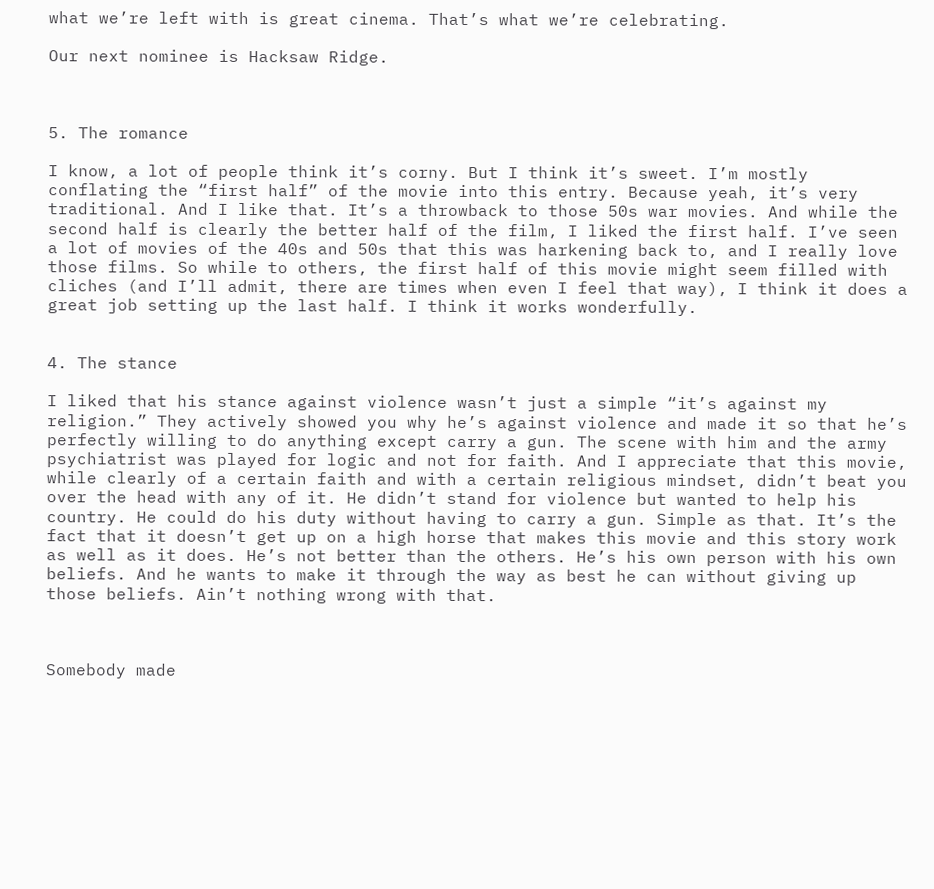what we’re left with is great cinema. That’s what we’re celebrating.

Our next nominee is Hacksaw Ridge.



5. The romance

I know, a lot of people think it’s corny. But I think it’s sweet. I’m mostly conflating the “first half” of the movie into this entry. Because yeah, it’s very traditional. And I like that. It’s a throwback to those 50s war movies. And while the second half is clearly the better half of the film, I liked the first half. I’ve seen a lot of movies of the 40s and 50s that this was harkening back to, and I really love those films. So while to others, the first half of this movie might seem filled with cliches (and I’ll admit, there are times when even I feel that way), I think it does a great job setting up the last half. I think it works wonderfully.


4. The stance

I liked that his stance against violence wasn’t just a simple “it’s against my religion.” They actively showed you why he’s against violence and made it so that he’s perfectly willing to do anything except carry a gun. The scene with him and the army psychiatrist was played for logic and not for faith. And I appreciate that this movie, while clearly of a certain faith and with a certain religious mindset, didn’t beat you over the head with any of it. He didn’t stand for violence but wanted to help his country. He could do his duty without having to carry a gun. Simple as that. It’s the fact that it doesn’t get up on a high horse that makes this movie and this story work as well as it does. He’s not better than the others. He’s his own person with his own beliefs. And he wants to make it through the way as best he can without giving up those beliefs. Ain’t nothing wrong with that.



Somebody made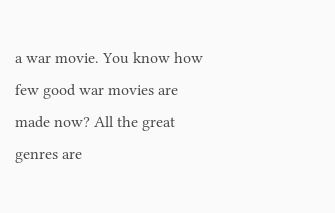a war movie. You know how few good war movies are made now? All the great genres are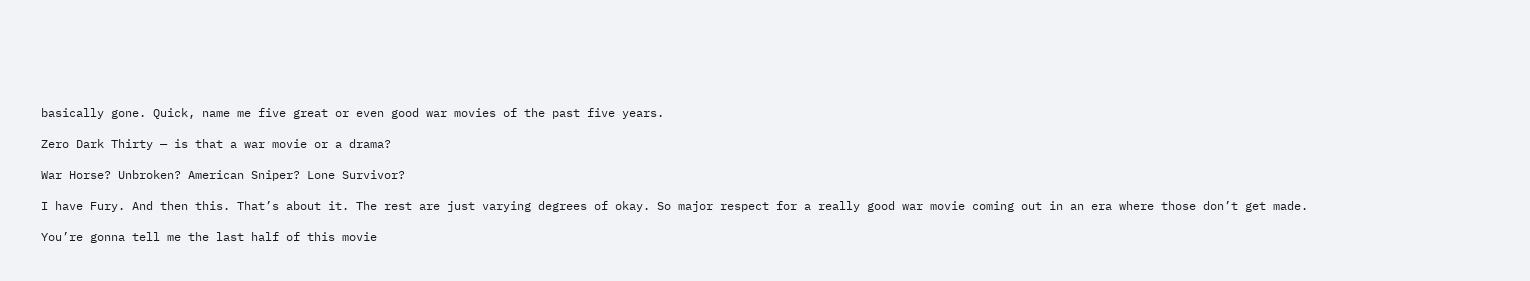basically gone. Quick, name me five great or even good war movies of the past five years.

Zero Dark Thirty — is that a war movie or a drama?

War Horse? Unbroken? American Sniper? Lone Survivor?

I have Fury. And then this. That’s about it. The rest are just varying degrees of okay. So major respect for a really good war movie coming out in an era where those don’t get made.

You’re gonna tell me the last half of this movie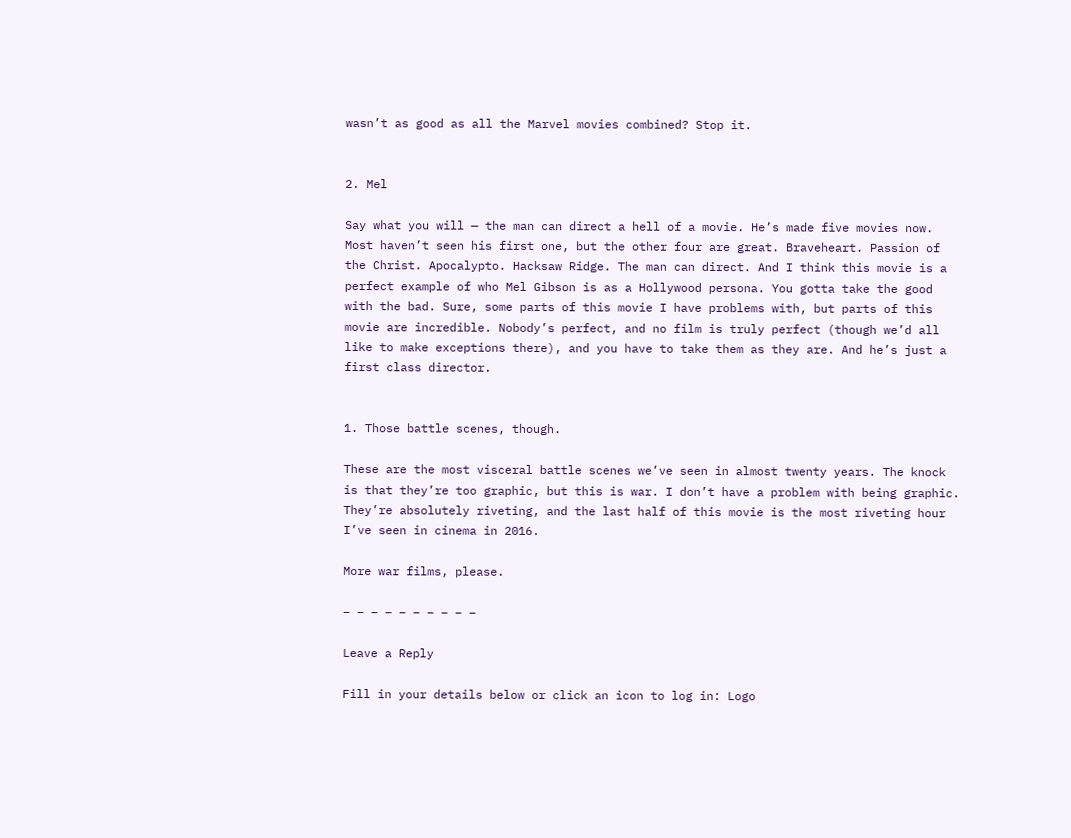wasn’t as good as all the Marvel movies combined? Stop it.


2. Mel

Say what you will — the man can direct a hell of a movie. He’s made five movies now. Most haven’t seen his first one, but the other four are great. Braveheart. Passion of the Christ. Apocalypto. Hacksaw Ridge. The man can direct. And I think this movie is a perfect example of who Mel Gibson is as a Hollywood persona. You gotta take the good with the bad. Sure, some parts of this movie I have problems with, but parts of this movie are incredible. Nobody’s perfect, and no film is truly perfect (though we’d all like to make exceptions there), and you have to take them as they are. And he’s just a first class director.


1. Those battle scenes, though.

These are the most visceral battle scenes we’ve seen in almost twenty years. The knock is that they’re too graphic, but this is war. I don’t have a problem with being graphic. They’re absolutely riveting, and the last half of this movie is the most riveting hour I’ve seen in cinema in 2016.

More war films, please.

– – – – – – – – – –

Leave a Reply

Fill in your details below or click an icon to log in: Logo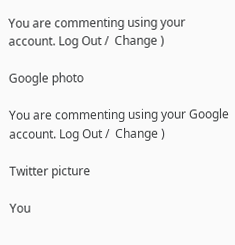You are commenting using your account. Log Out /  Change )

Google photo

You are commenting using your Google account. Log Out /  Change )

Twitter picture

You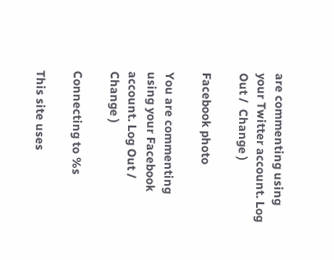are commenting using your Twitter account. Log Out /  Change )

Facebook photo

You are commenting using your Facebook account. Log Out /  Change )

Connecting to %s

This site uses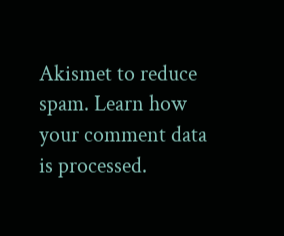Akismet to reduce spam. Learn how your comment data is processed.